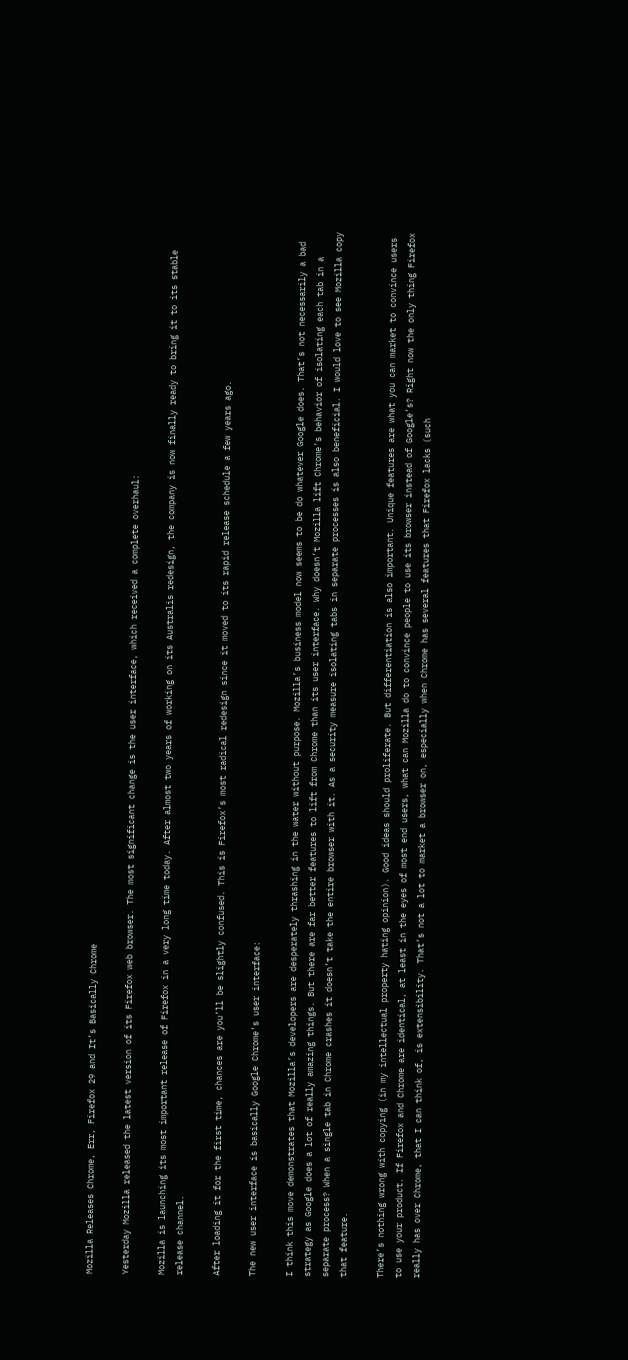Mozilla Releases Chrome, Err, Firefox 29 and It’s Basically Chrome

Yesterday Mozilla released the latest version of its Firefox web browser. The most significant change is the user interface, which received a complete overhaul:

Mozilla is launching its most important release of Firefox in a very long time today. After almost two years of working on its Australis redesign, the company is now finally ready to bring it to its stable release channel.

After loading it for the first time, chances are you’ll be slightly confused. This is Firefox’s most radical redesign since it moved to its rapid release schedule a few years ago.

The new user interface is basically Google Chrome’s user interface:

I think this move demonstrates that Mozilla’s developers are desperately thrashing in the water without purpose. Mozilla’s business model now seems to be do whatever Google does. That’s not necessarily a bad strategy as Google does a lot of really amazing things. But there are far better features to lift from Chrome than its user interface. Why doesn’t Mozilla lift Chrome’s behavior of isolating each tab in a separate process? When a single tab in Chrome crashes it doesn’t take the entire browser with it. As a security measure isolating tabs in separate processes is also beneficial. I would love to see Mozilla copy that feature.

There’s nothing wrong with copying (in my intellectual property hating opinion). Good ideas should proliferate. But differentiation is also important. Unique features are what you can market to convince users to use your product. If Firefox and Chrome are identical, at least in the eyes of most end users, what can Mozilla do to convince people to use its browser instead of Google’s? Right now the only thing Firefox really has over Chrome, that I can think of, is extensibility. That’s not a lot to market a browser on, especially when Chrome has several features that Firefox lacks (such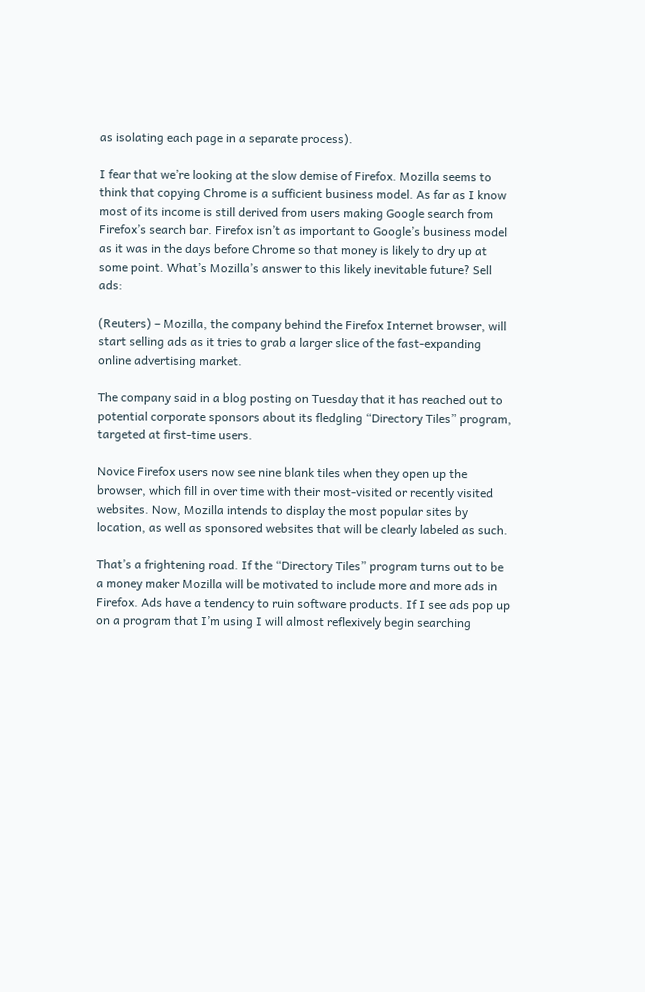as isolating each page in a separate process).

I fear that we’re looking at the slow demise of Firefox. Mozilla seems to think that copying Chrome is a sufficient business model. As far as I know most of its income is still derived from users making Google search from Firefox’s search bar. Firefox isn’t as important to Google’s business model as it was in the days before Chrome so that money is likely to dry up at some point. What’s Mozilla’s answer to this likely inevitable future? Sell ads:

(Reuters) – Mozilla, the company behind the Firefox Internet browser, will start selling ads as it tries to grab a larger slice of the fast-expanding online advertising market.

The company said in a blog posting on Tuesday that it has reached out to potential corporate sponsors about its fledgling “Directory Tiles” program, targeted at first-time users.

Novice Firefox users now see nine blank tiles when they open up the browser, which fill in over time with their most-visited or recently visited websites. Now, Mozilla intends to display the most popular sites by location, as well as sponsored websites that will be clearly labeled as such.

That’s a frightening road. If the “Directory Tiles” program turns out to be a money maker Mozilla will be motivated to include more and more ads in Firefox. Ads have a tendency to ruin software products. If I see ads pop up on a program that I’m using I will almost reflexively begin searching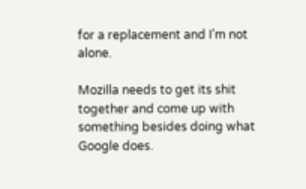for a replacement and I’m not alone.

Mozilla needs to get its shit together and come up with something besides doing what Google does.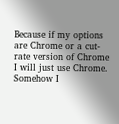Because if my options are Chrome or a cut-rate version of Chrome I will just use Chrome. Somehow I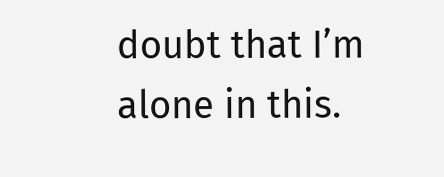doubt that I’m alone in this.